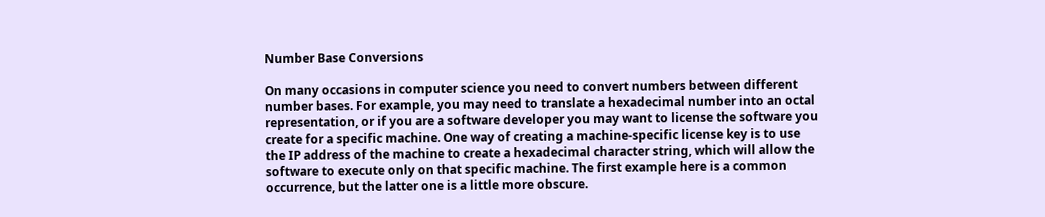Number Base Conversions

On many occasions in computer science you need to convert numbers between different number bases. For example, you may need to translate a hexadecimal number into an octal representation, or if you are a software developer you may want to license the software you create for a specific machine. One way of creating a machine-specific license key is to use the IP address of the machine to create a hexadecimal character string, which will allow the software to execute only on that specific machine. The first example here is a common occurrence, but the latter one is a little more obscure.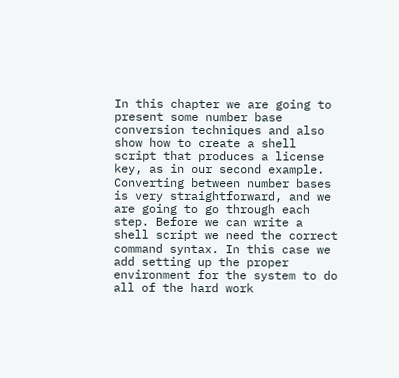In this chapter we are going to present some number base conversion techniques and also show how to create a shell script that produces a license key, as in our second example. Converting between number bases is very straightforward, and we are going to go through each step. Before we can write a shell script we need the correct command syntax. In this case we add setting up the proper environment for the system to do all of the hard work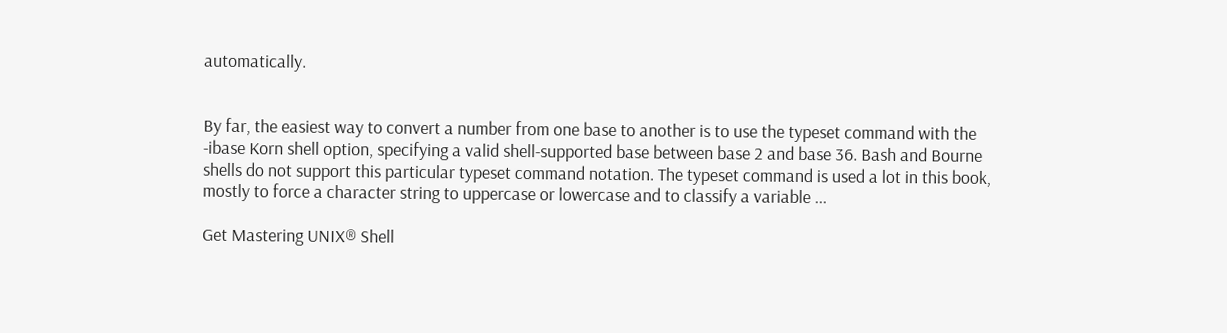automatically.


By far, the easiest way to convert a number from one base to another is to use the typeset command with the -ibase Korn shell option, specifying a valid shell-supported base between base 2 and base 36. Bash and Bourne shells do not support this particular typeset command notation. The typeset command is used a lot in this book, mostly to force a character string to uppercase or lowercase and to classify a variable ...

Get Mastering UNIX® Shell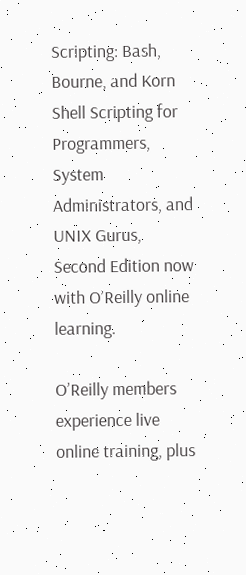Scripting: Bash, Bourne, and Korn Shell Scripting for Programmers, System Administrators, and UNIX Gurus, Second Edition now with O’Reilly online learning.

O’Reilly members experience live online training, plus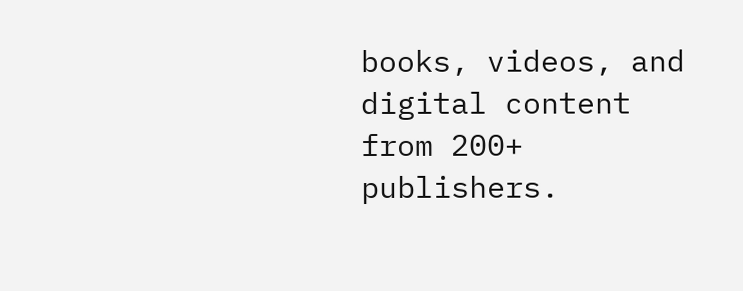books, videos, and digital content from 200+ publishers.